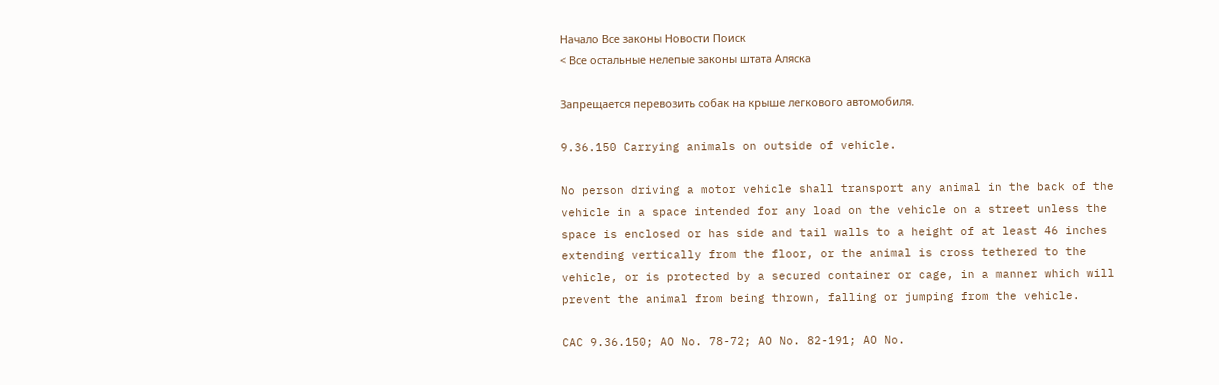Начало Все законы Новости Поиск
< Все остальные нелепые законы штата Аляска

Запрещается перевозить собак на крыше легкового автомобиля.

9.36.150 Carrying animals on outside of vehicle.

No person driving a motor vehicle shall transport any animal in the back of the vehicle in a space intended for any load on the vehicle on a street unless the space is enclosed or has side and tail walls to a height of at least 46 inches extending vertically from the floor, or the animal is cross tethered to the vehicle, or is protected by a secured container or cage, in a manner which will prevent the animal from being thrown, falling or jumping from the vehicle.

CAC 9.36.150; AO No. 78-72; AO No. 82-191; AO No.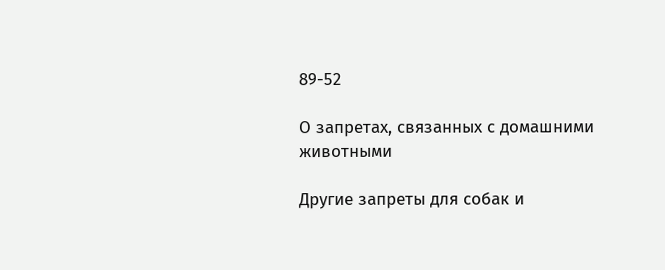89-52

О запретах, связанных с домашними животными

Другие запреты для собак и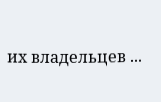их владельцев ...